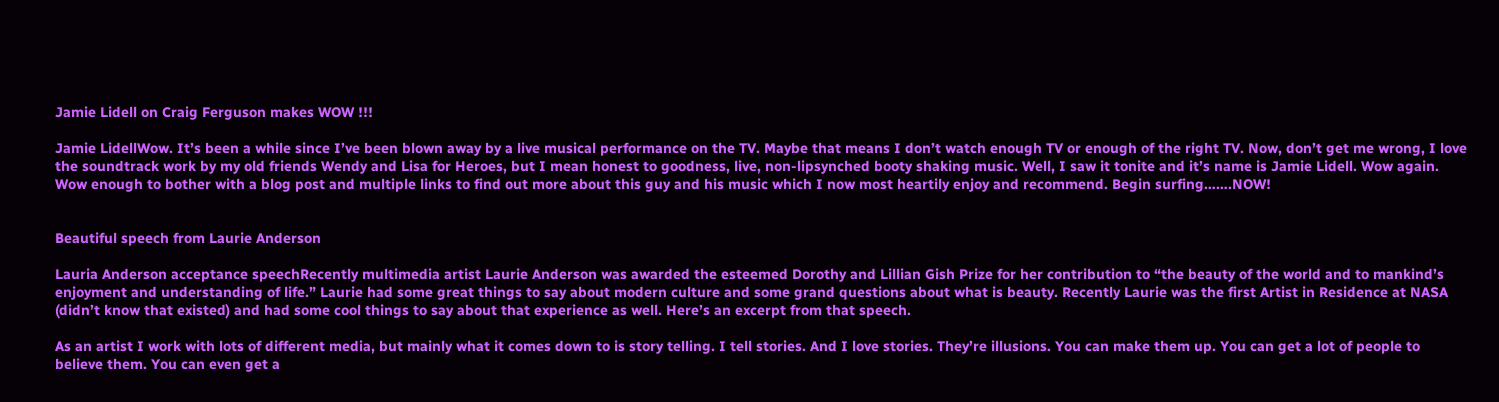Jamie Lidell on Craig Ferguson makes WOW !!!

Jamie LidellWow. It’s been a while since I’ve been blown away by a live musical performance on the TV. Maybe that means I don’t watch enough TV or enough of the right TV. Now, don’t get me wrong, I love the soundtrack work by my old friends Wendy and Lisa for Heroes, but I mean honest to goodness, live, non-lipsynched booty shaking music. Well, I saw it tonite and it’s name is Jamie Lidell. Wow again. Wow enough to bother with a blog post and multiple links to find out more about this guy and his music which I now most heartily enjoy and recommend. Begin surfing…….NOW!


Beautiful speech from Laurie Anderson

Lauria Anderson acceptance speechRecently multimedia artist Laurie Anderson was awarded the esteemed Dorothy and Lillian Gish Prize for her contribution to “the beauty of the world and to mankind’s enjoyment and understanding of life.” Laurie had some great things to say about modern culture and some grand questions about what is beauty. Recently Laurie was the first Artist in Residence at NASA (didn’t know that existed) and had some cool things to say about that experience as well. Here’s an excerpt from that speech.

As an artist I work with lots of different media, but mainly what it comes down to is story telling. I tell stories. And I love stories. They’re illusions. You can make them up. You can get a lot of people to believe them. You can even get a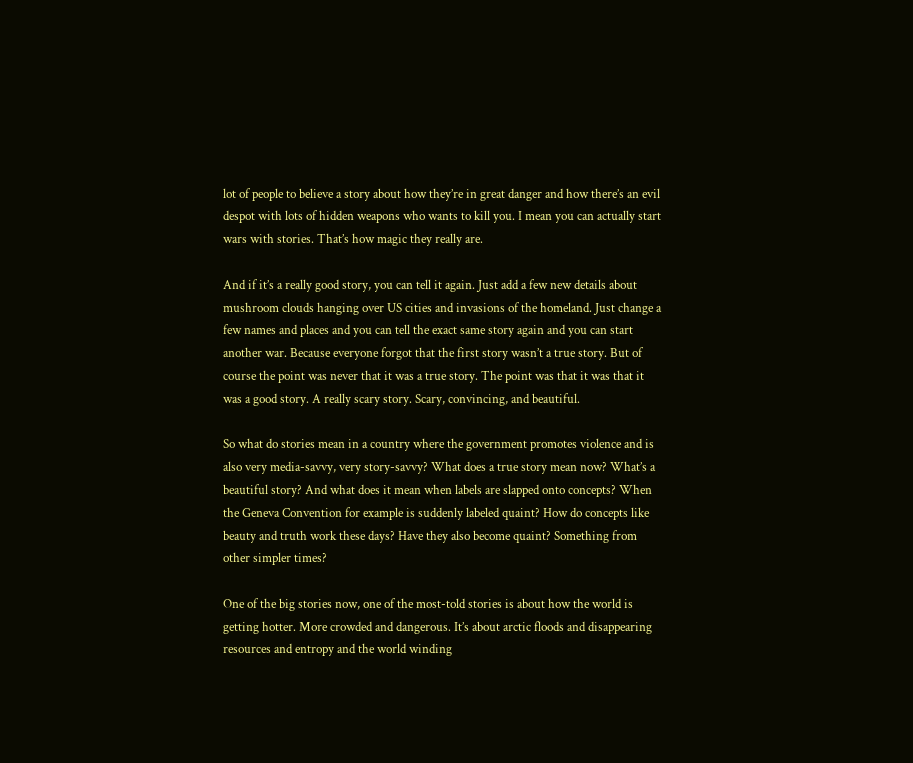lot of people to believe a story about how they’re in great danger and how there’s an evil despot with lots of hidden weapons who wants to kill you. I mean you can actually start wars with stories. That’s how magic they really are.

And if it’s a really good story, you can tell it again. Just add a few new details about mushroom clouds hanging over US cities and invasions of the homeland. Just change a few names and places and you can tell the exact same story again and you can start another war. Because everyone forgot that the first story wasn’t a true story. But of course the point was never that it was a true story. The point was that it was that it was a good story. A really scary story. Scary, convincing, and beautiful.

So what do stories mean in a country where the government promotes violence and is also very media-savvy, very story-savvy? What does a true story mean now? What’s a beautiful story? And what does it mean when labels are slapped onto concepts? When the Geneva Convention for example is suddenly labeled quaint? How do concepts like beauty and truth work these days? Have they also become quaint? Something from other simpler times?

One of the big stories now, one of the most-told stories is about how the world is getting hotter. More crowded and dangerous. It’s about arctic floods and disappearing resources and entropy and the world winding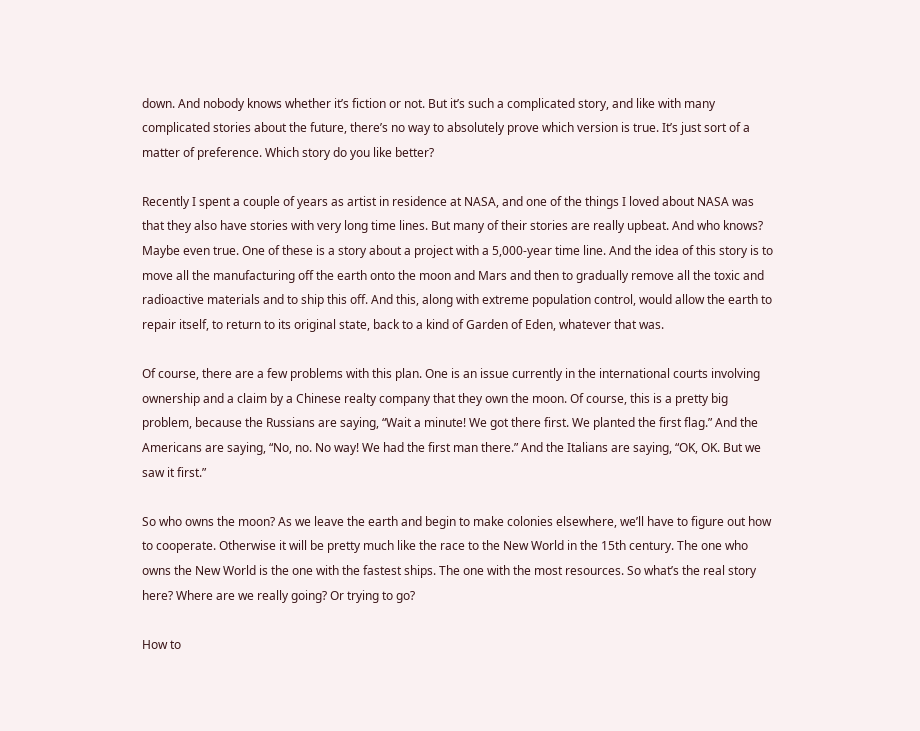down. And nobody knows whether it’s fiction or not. But it’s such a complicated story, and like with many complicated stories about the future, there’s no way to absolutely prove which version is true. It’s just sort of a matter of preference. Which story do you like better?

Recently I spent a couple of years as artist in residence at NASA, and one of the things I loved about NASA was that they also have stories with very long time lines. But many of their stories are really upbeat. And who knows? Maybe even true. One of these is a story about a project with a 5,000-year time line. And the idea of this story is to move all the manufacturing off the earth onto the moon and Mars and then to gradually remove all the toxic and radioactive materials and to ship this off. And this, along with extreme population control, would allow the earth to repair itself, to return to its original state, back to a kind of Garden of Eden, whatever that was.

Of course, there are a few problems with this plan. One is an issue currently in the international courts involving ownership and a claim by a Chinese realty company that they own the moon. Of course, this is a pretty big problem, because the Russians are saying, “Wait a minute! We got there first. We planted the first flag.” And the Americans are saying, “No, no. No way! We had the first man there.” And the Italians are saying, “OK, OK. But we saw it first.”

So who owns the moon? As we leave the earth and begin to make colonies elsewhere, we’ll have to figure out how to cooperate. Otherwise it will be pretty much like the race to the New World in the 15th century. The one who owns the New World is the one with the fastest ships. The one with the most resources. So what’s the real story here? Where are we really going? Or trying to go?

How to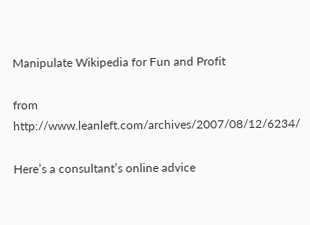Manipulate Wikipedia for Fun and Profit

from http://www.leanleft.com/archives/2007/08/12/6234/

Here’s a consultant’s online advice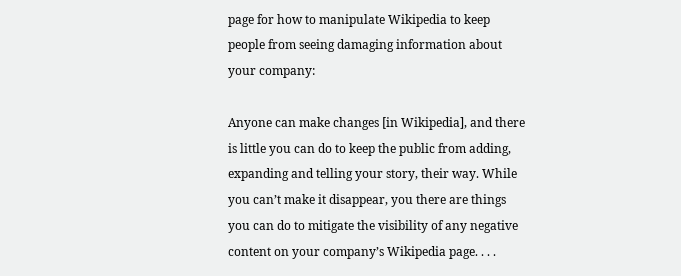page for how to manipulate Wikipedia to keep people from seeing damaging information about your company:

Anyone can make changes [in Wikipedia], and there is little you can do to keep the public from adding, expanding and telling your story, their way. While you can’t make it disappear, you there are things you can do to mitigate the visibility of any negative content on your company’s Wikipedia page. . . .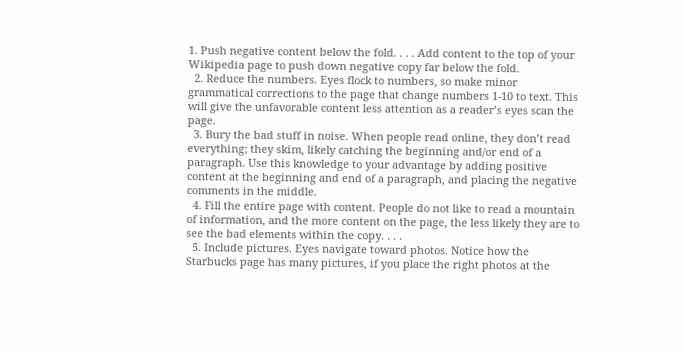1. Push negative content below the fold. . . . Add content to the top of your Wikipedia page to push down negative copy far below the fold.
  2. Reduce the numbers. Eyes flock to numbers, so make minor grammatical corrections to the page that change numbers 1-10 to text. This will give the unfavorable content less attention as a reader’s eyes scan the page.
  3. Bury the bad stuff in noise. When people read online, they don’t read everything; they skim, likely catching the beginning and/or end of a paragraph. Use this knowledge to your advantage by adding positive content at the beginning and end of a paragraph, and placing the negative comments in the middle.
  4. Fill the entire page with content. People do not like to read a mountain of information, and the more content on the page, the less likely they are to see the bad elements within the copy. . . .
  5. Include pictures. Eyes navigate toward photos. Notice how the Starbucks page has many pictures, if you place the right photos at the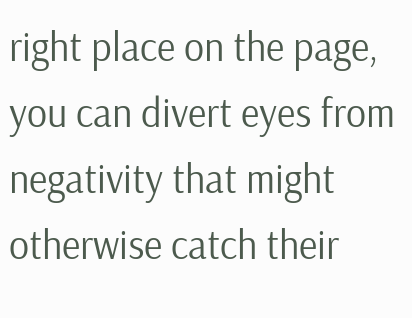right place on the page, you can divert eyes from negativity that might otherwise catch their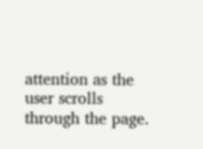attention as the user scrolls through the page.